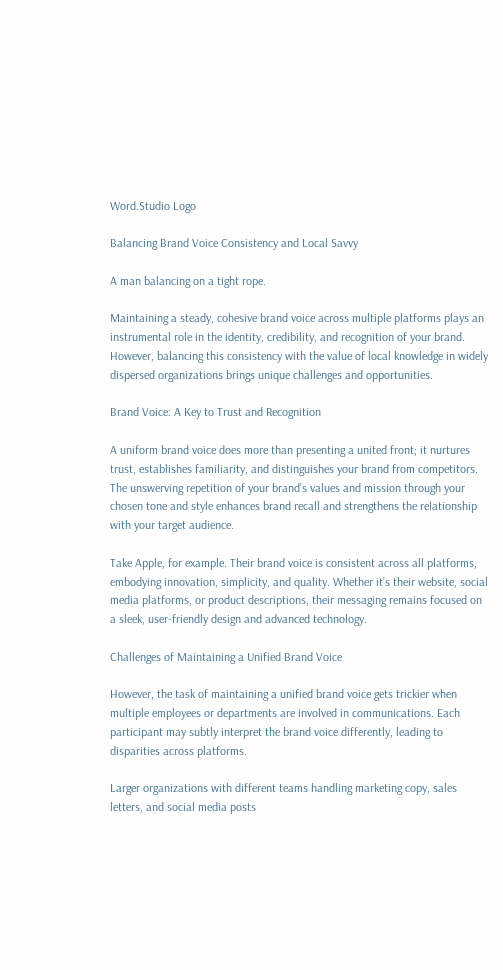Word.Studio Logo

Balancing Brand Voice Consistency and Local Savvy

A man balancing on a tight rope.

Maintaining a steady, cohesive brand voice across multiple platforms plays an instrumental role in the identity, credibility, and recognition of your brand. However, balancing this consistency with the value of local knowledge in widely dispersed organizations brings unique challenges and opportunities.

Brand Voice: A Key to Trust and Recognition

A uniform brand voice does more than presenting a united front; it nurtures trust, establishes familiarity, and distinguishes your brand from competitors. The unswerving repetition of your brand’s values and mission through your chosen tone and style enhances brand recall and strengthens the relationship with your target audience.

Take Apple, for example. Their brand voice is consistent across all platforms, embodying innovation, simplicity, and quality. Whether it’s their website, social media platforms, or product descriptions, their messaging remains focused on a sleek, user-friendly design and advanced technology.

Challenges of Maintaining a Unified Brand Voice

However, the task of maintaining a unified brand voice gets trickier when multiple employees or departments are involved in communications. Each participant may subtly interpret the brand voice differently, leading to disparities across platforms.

Larger organizations with different teams handling marketing copy, sales letters, and social media posts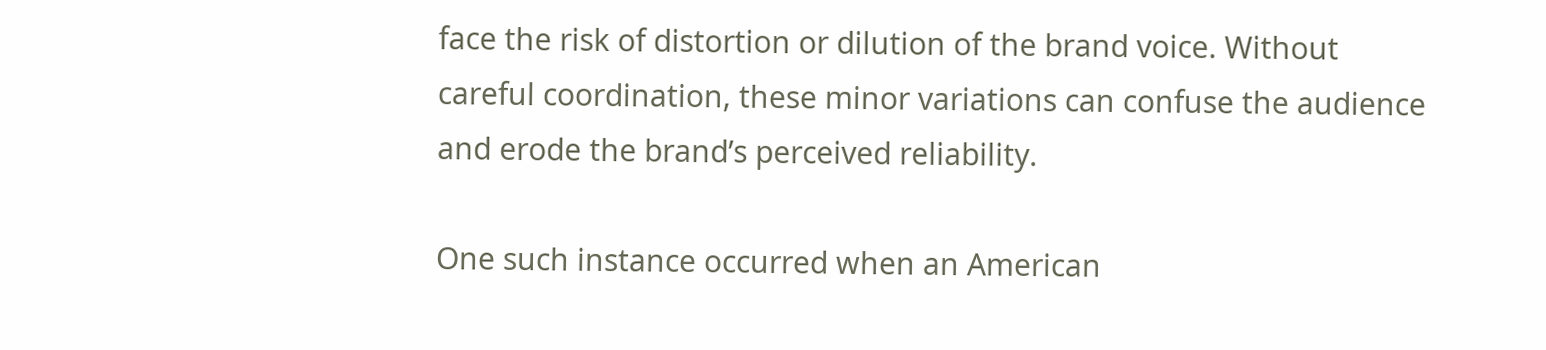face the risk of distortion or dilution of the brand voice. Without careful coordination, these minor variations can confuse the audience and erode the brand’s perceived reliability.

One such instance occurred when an American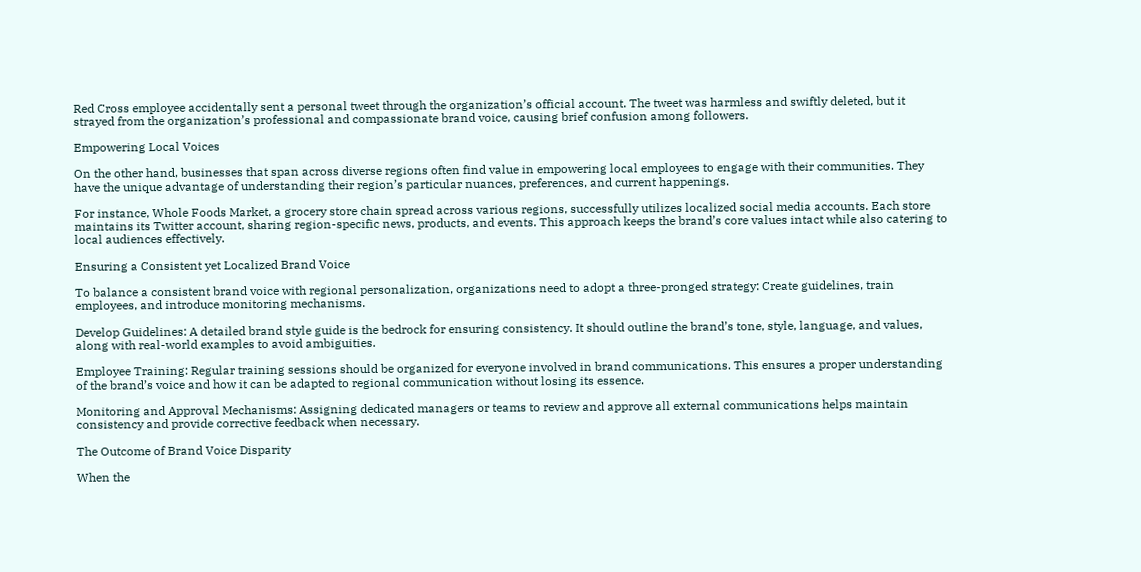Red Cross employee accidentally sent a personal tweet through the organization’s official account. The tweet was harmless and swiftly deleted, but it strayed from the organization’s professional and compassionate brand voice, causing brief confusion among followers.

Empowering Local Voices

On the other hand, businesses that span across diverse regions often find value in empowering local employees to engage with their communities. They have the unique advantage of understanding their region’s particular nuances, preferences, and current happenings.

For instance, Whole Foods Market, a grocery store chain spread across various regions, successfully utilizes localized social media accounts. Each store maintains its Twitter account, sharing region-specific news, products, and events. This approach keeps the brand’s core values intact while also catering to local audiences effectively.

Ensuring a Consistent yet Localized Brand Voice

To balance a consistent brand voice with regional personalization, organizations need to adopt a three-pronged strategy: Create guidelines, train employees, and introduce monitoring mechanisms.

Develop Guidelines: A detailed brand style guide is the bedrock for ensuring consistency. It should outline the brand’s tone, style, language, and values, along with real-world examples to avoid ambiguities.

Employee Training: Regular training sessions should be organized for everyone involved in brand communications. This ensures a proper understanding of the brand’s voice and how it can be adapted to regional communication without losing its essence.

Monitoring and Approval Mechanisms: Assigning dedicated managers or teams to review and approve all external communications helps maintain consistency and provide corrective feedback when necessary.

The Outcome of Brand Voice Disparity

When the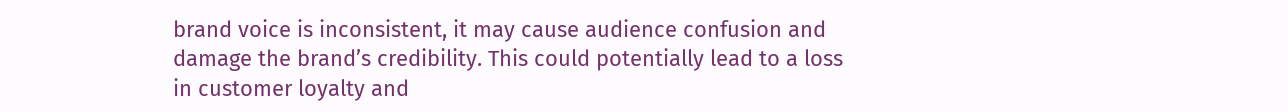brand voice is inconsistent, it may cause audience confusion and damage the brand’s credibility. This could potentially lead to a loss in customer loyalty and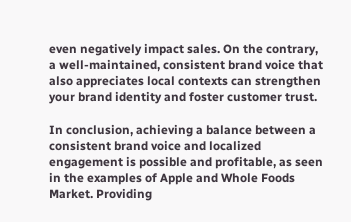even negatively impact sales. On the contrary, a well-maintained, consistent brand voice that also appreciates local contexts can strengthen your brand identity and foster customer trust.

In conclusion, achieving a balance between a consistent brand voice and localized engagement is possible and profitable, as seen in the examples of Apple and Whole Foods Market. Providing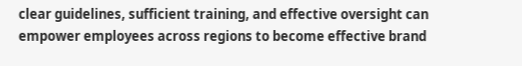clear guidelines, sufficient training, and effective oversight can empower employees across regions to become effective brand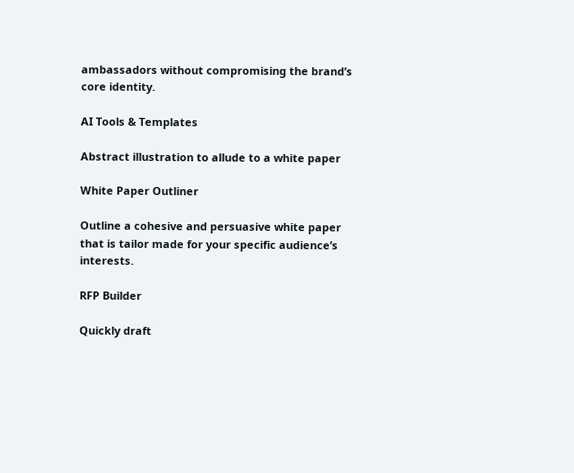ambassadors without compromising the brand’s core identity.

AI Tools & Templates

Abstract illustration to allude to a white paper

White Paper Outliner

Outline a cohesive and persuasive white paper that is tailor made for your specific audience’s interests.

RFP Builder

Quickly draft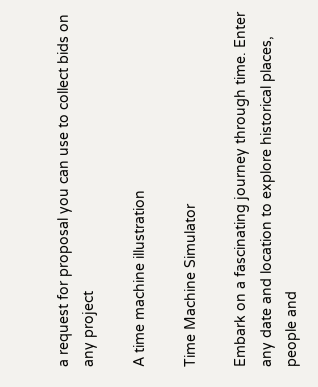a request for proposal you can use to collect bids on any project

A time machine illustration

Time Machine Simulator

Embark on a fascinating journey through time. Enter any date and location to explore historical places, people and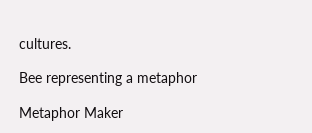cultures.

Bee representing a metaphor

Metaphor Maker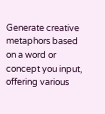Generate creative metaphors based on a word or concept you input, offering various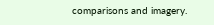comparisons and imagery.